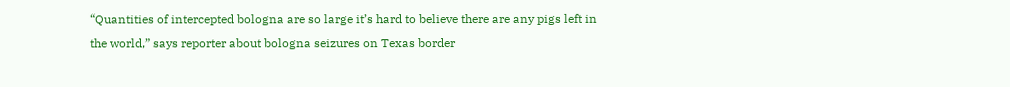“Quantities of intercepted bologna are so large it’s hard to believe there are any pigs left in the world,” says reporter about bologna seizures on Texas border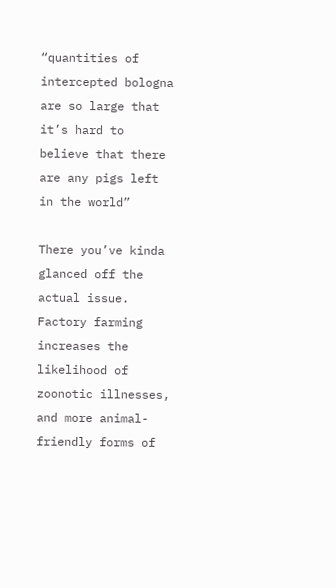“quantities of intercepted bologna are so large that it’s hard to believe that there are any pigs left in the world”

There you’ve kinda glanced off the actual issue. Factory farming increases the likelihood of zoonotic illnesses, and more animal-friendly forms of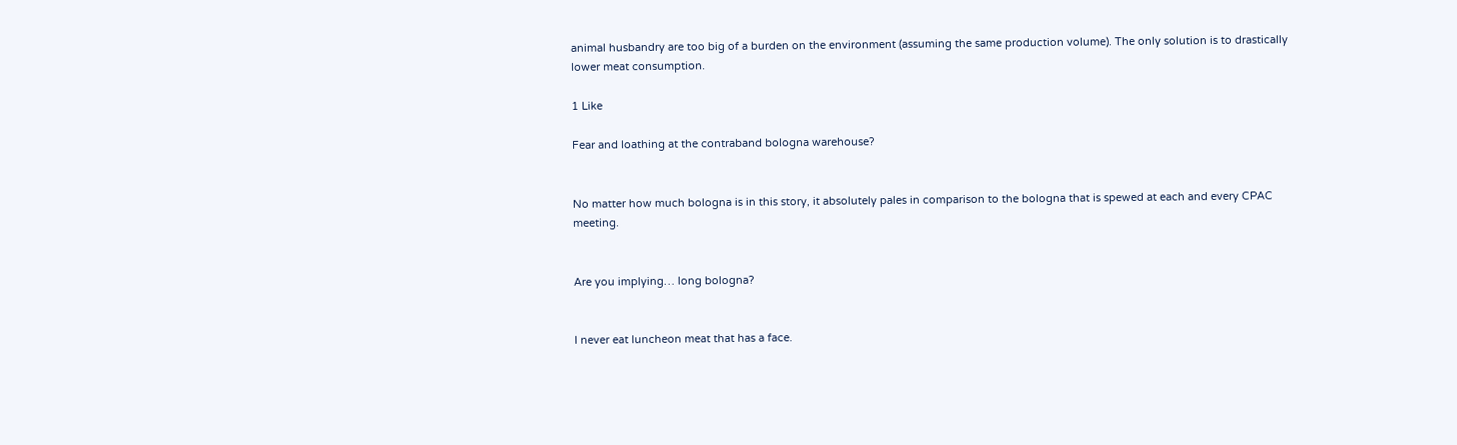animal husbandry are too big of a burden on the environment (assuming the same production volume). The only solution is to drastically lower meat consumption.

1 Like

Fear and loathing at the contraband bologna warehouse?


No matter how much bologna is in this story, it absolutely pales in comparison to the bologna that is spewed at each and every CPAC meeting.


Are you implying… long bologna?


I never eat luncheon meat that has a face.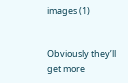images (1)


Obviously they’ll get more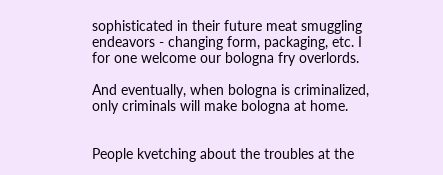sophisticated in their future meat smuggling endeavors - changing form, packaging, etc. I for one welcome our bologna fry overlords.

And eventually, when bologna is criminalized, only criminals will make bologna at home.


People kvetching about the troubles at the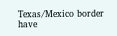Texas/Mexico border have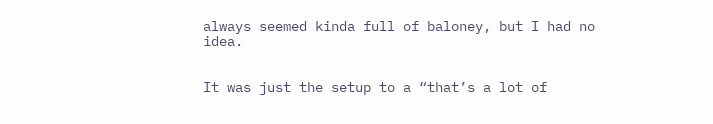always seemed kinda full of baloney, but I had no idea.


It was just the setup to a “that’s a lot of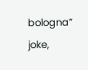bologna” joke,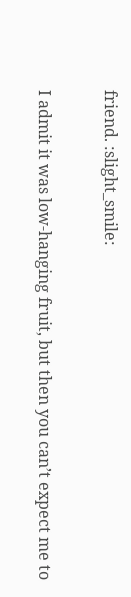friend. :slight_smile:

I admit it was low-hanging fruit, but then you can’t expect me to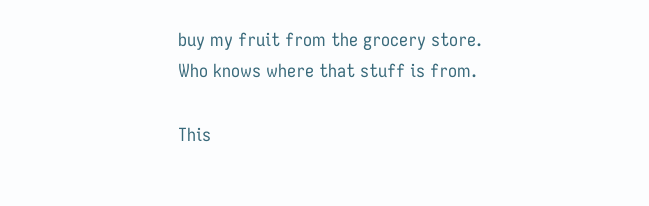buy my fruit from the grocery store. Who knows where that stuff is from.

This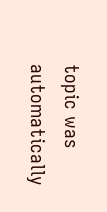topic was automatically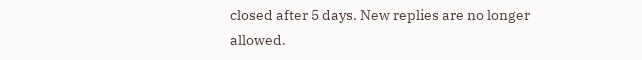closed after 5 days. New replies are no longer allowed.